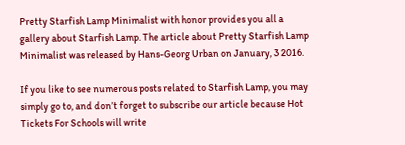Pretty Starfish Lamp Minimalist with honor provides you all a gallery about Starfish Lamp. The article about Pretty Starfish Lamp Minimalist was released by Hans-Georg Urban on January, 3 2016.

If you like to see numerous posts related to Starfish Lamp, you may simply go to, and don’t forget to subscribe our article because Hot Tickets For Schools will write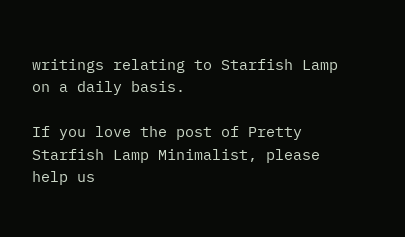writings relating to Starfish Lamp on a daily basis.

If you love the post of Pretty Starfish Lamp Minimalist, please help us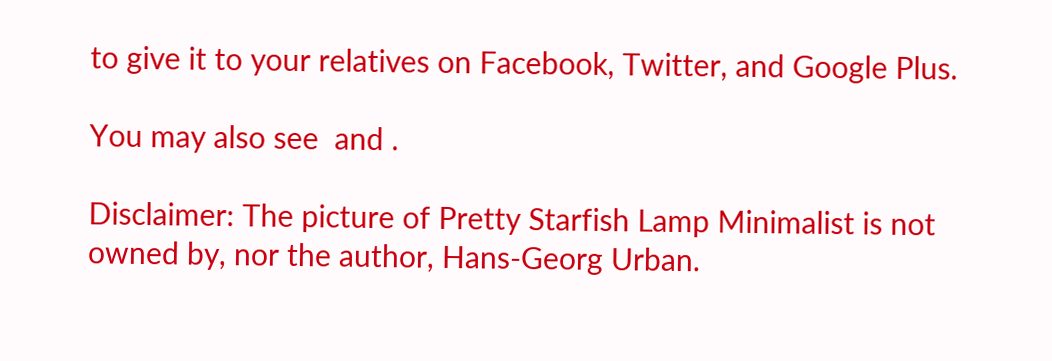to give it to your relatives on Facebook, Twitter, and Google Plus.

You may also see  and .

Disclaimer: The picture of Pretty Starfish Lamp Minimalist is not owned by, nor the author, Hans-Georg Urban.